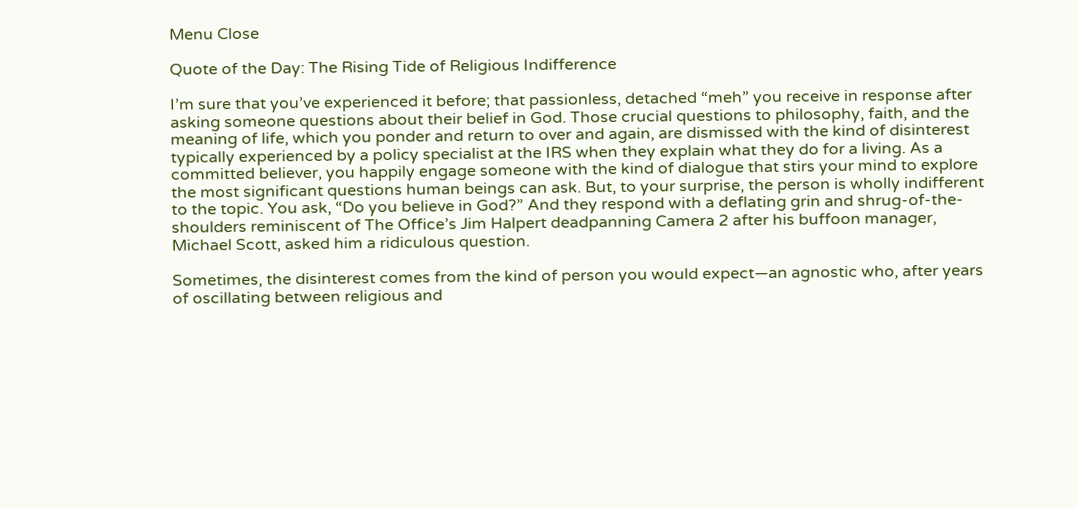Menu Close

Quote of the Day: The Rising Tide of Religious Indifference

I’m sure that you’ve experienced it before; that passionless, detached “meh” you receive in response after asking someone questions about their belief in God. Those crucial questions to philosophy, faith, and the meaning of life, which you ponder and return to over and again, are dismissed with the kind of disinterest typically experienced by a policy specialist at the IRS when they explain what they do for a living. As a committed believer, you happily engage someone with the kind of dialogue that stirs your mind to explore the most significant questions human beings can ask. But, to your surprise, the person is wholly indifferent to the topic. You ask, “Do you believe in God?” And they respond with a deflating grin and shrug-of-the-shoulders reminiscent of The Office’s Jim Halpert deadpanning Camera 2 after his buffoon manager, Michael Scott, asked him a ridiculous question.

Sometimes, the disinterest comes from the kind of person you would expect—an agnostic who, after years of oscillating between religious and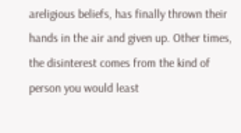areligious beliefs, has finally thrown their hands in the air and given up. Other times, the disinterest comes from the kind of person you would least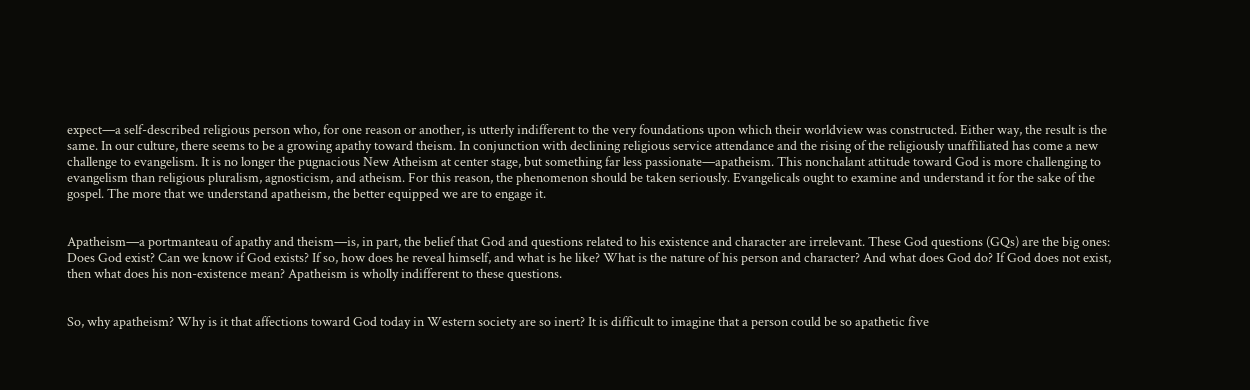expect—a self-described religious person who, for one reason or another, is utterly indifferent to the very foundations upon which their worldview was constructed. Either way, the result is the same. In our culture, there seems to be a growing apathy toward theism. In conjunction with declining religious service attendance and the rising of the religiously unaffiliated has come a new challenge to evangelism. It is no longer the pugnacious New Atheism at center stage, but something far less passionate—apatheism. This nonchalant attitude toward God is more challenging to evangelism than religious pluralism, agnosticism, and atheism. For this reason, the phenomenon should be taken seriously. Evangelicals ought to examine and understand it for the sake of the gospel. The more that we understand apatheism, the better equipped we are to engage it.


Apatheism—a portmanteau of apathy and theism—is, in part, the belief that God and questions related to his existence and character are irrelevant. These God questions (GQs) are the big ones: Does God exist? Can we know if God exists? If so, how does he reveal himself, and what is he like? What is the nature of his person and character? And what does God do? If God does not exist, then what does his non-existence mean? Apatheism is wholly indifferent to these questions.


So, why apatheism? Why is it that affections toward God today in Western society are so inert? It is difficult to imagine that a person could be so apathetic five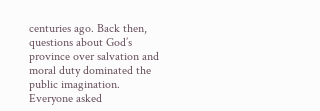centuries ago. Back then, questions about God’s province over salvation and moral duty dominated the public imagination. Everyone asked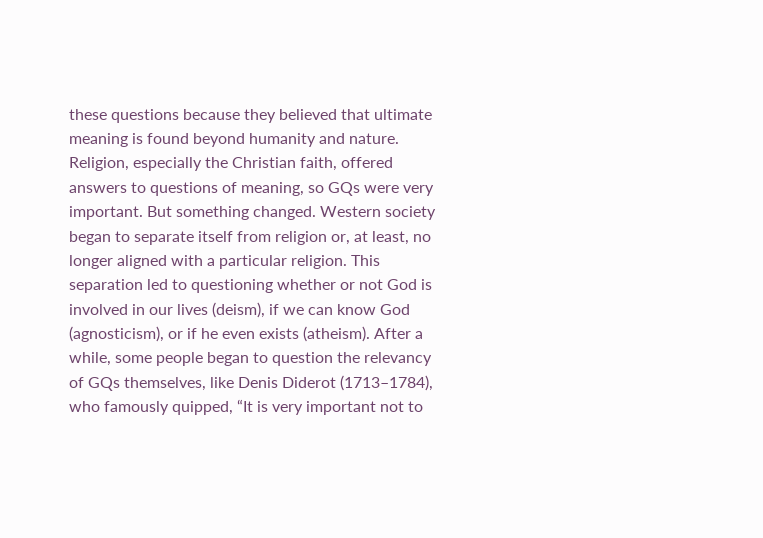these questions because they believed that ultimate meaning is found beyond humanity and nature. Religion, especially the Christian faith, offered answers to questions of meaning, so GQs were very important. But something changed. Western society began to separate itself from religion or, at least, no longer aligned with a particular religion. This separation led to questioning whether or not God is involved in our lives (deism), if we can know God (agnosticism), or if he even exists (atheism). After a while, some people began to question the relevancy of GQs themselves, like Denis Diderot (1713–1784), who famously quipped, “It is very important not to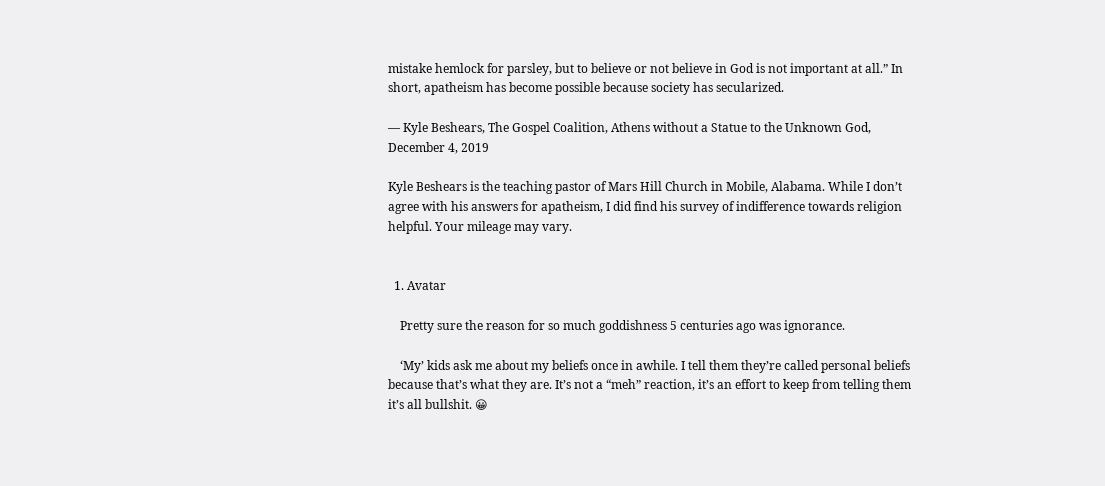mistake hemlock for parsley, but to believe or not believe in God is not important at all.” In short, apatheism has become possible because society has secularized.

— Kyle Beshears, The Gospel Coalition, Athens without a Statue to the Unknown God, December 4, 2019

Kyle Beshears is the teaching pastor of Mars Hill Church in Mobile, Alabama. While I don’t agree with his answers for apatheism, I did find his survey of indifference towards religion helpful. Your mileage may vary.


  1. Avatar

    Pretty sure the reason for so much goddishness 5 centuries ago was ignorance.

    ‘My’ kids ask me about my beliefs once in awhile. I tell them they’re called personal beliefs because that’s what they are. It’s not a “meh” reaction, it’s an effort to keep from telling them it’s all bullshit. 😀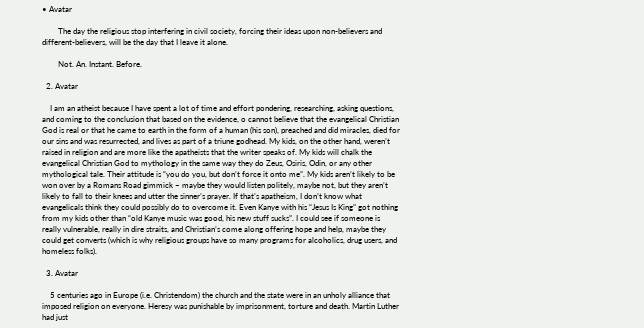• Avatar

        The day the religious stop interfering in civil society, forcing their ideas upon non-believers and different-believers, will be the day that I leave it alone.

        Not. An. Instant. Before.

  2. Avatar

    I am an atheist because I have spent a lot of time and effort pondering, researching, asking questions, and coming to the conclusion that based on the evidence, o cannot believe that the evangelical Christian God is real or that he came to earth in the form of a human (his son), preached and did miracles, died for our sins and was resurrected, and lives as part of a triune godhead. My kids, on the other hand, weren’t raised in religion and are more like the apatheists that the writer speaks of. My kids will chalk the evangelical Christian God to mythology in the same way they do Zeus, Osiris, Odin, or any other mythological tale. Their attitude is “you do you, but don’t force it onto me”. My kids aren’t likely to be won over by a Romans Road gimmick – maybe they would listen politely, maybe not, but they aren’t likely to fall to their knees and utter the sinner’s prayer. If that’s apatheism, I don’t know what evangelicals think they could possibly do to overcome it. Even Kanye with his “Jesus Is King” got nothing from my kids other than “old Kanye music was good, his new stuff sucks”. I could see if someone is really vulnerable, really in dire straits, and Christian’s come along offering hope and help, maybe they could get converts (which is why religious groups have so many programs for alcoholics, drug users, and homeless folks).

  3. Avatar

    5 centuries ago in Europe (i.e. Christendom) the church and the state were in an unholy alliance that imposed religion on everyone. Heresy was punishable by imprisonment, torture and death. Martin Luther had just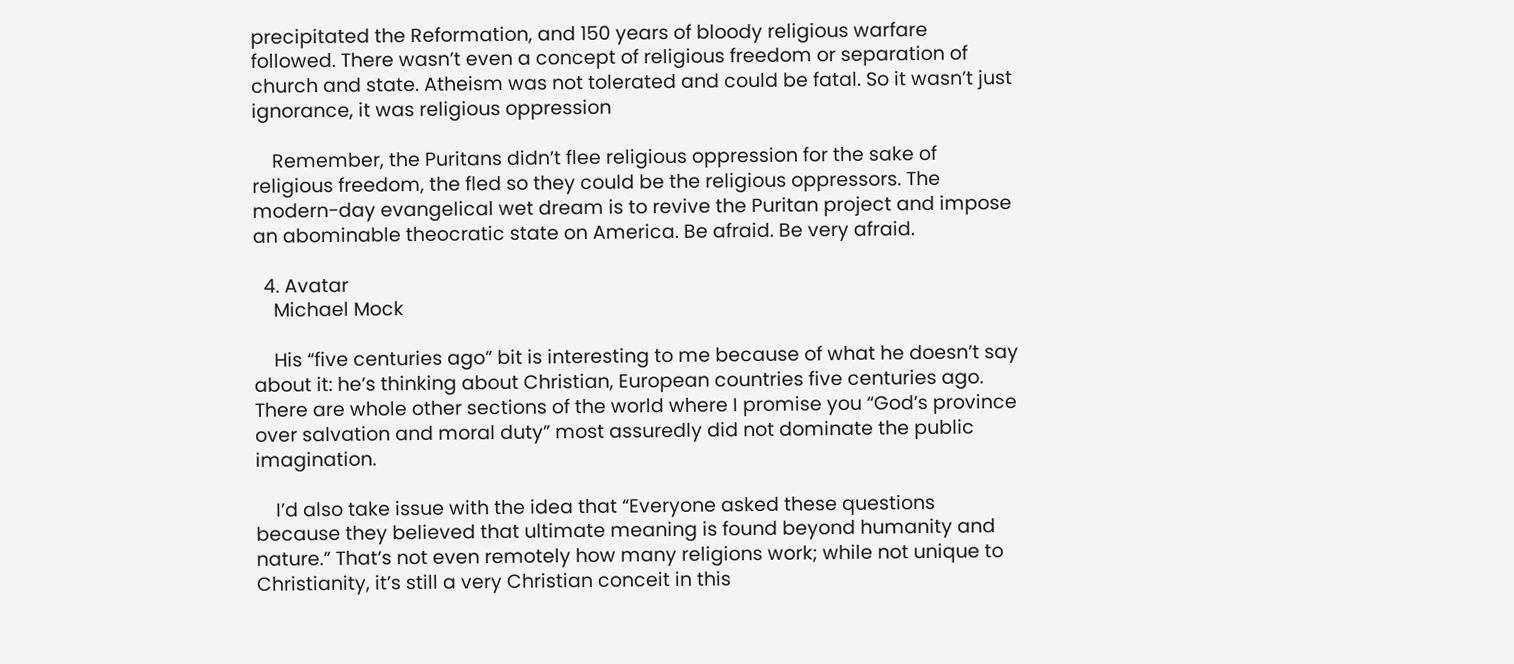precipitated the Reformation, and 150 years of bloody religious warfare followed. There wasn’t even a concept of religious freedom or separation of church and state. Atheism was not tolerated and could be fatal. So it wasn’t just ignorance, it was religious oppression

    Remember, the Puritans didn’t flee religious oppression for the sake of religious freedom, the fled so they could be the religious oppressors. The modern-day evangelical wet dream is to revive the Puritan project and impose an abominable theocratic state on America. Be afraid. Be very afraid.

  4. Avatar
    Michael Mock

    His “five centuries ago” bit is interesting to me because of what he doesn’t say about it: he’s thinking about Christian, European countries five centuries ago. There are whole other sections of the world where I promise you “God’s province over salvation and moral duty” most assuredly did not dominate the public imagination.

    I’d also take issue with the idea that “Everyone asked these questions because they believed that ultimate meaning is found beyond humanity and nature.” That’s not even remotely how many religions work; while not unique to Christianity, it’s still a very Christian conceit in this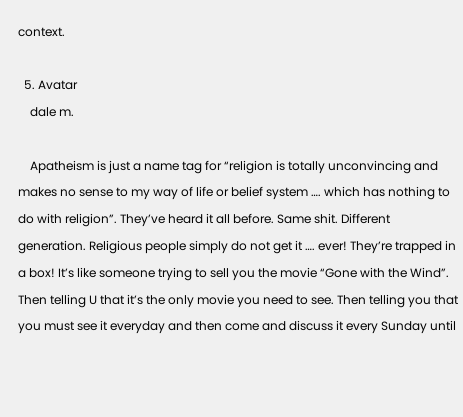context.

  5. Avatar
    dale m.

    Apatheism is just a name tag for “religion is totally unconvincing and makes no sense to my way of life or belief system …. which has nothing to do with religion”. They’ve heard it all before. Same shit. Different generation. Religious people simply do not get it …. ever! They’re trapped in a box! It’s like someone trying to sell you the movie “Gone with the Wind”. Then telling U that it’s the only movie you need to see. Then telling you that you must see it everyday and then come and discuss it every Sunday until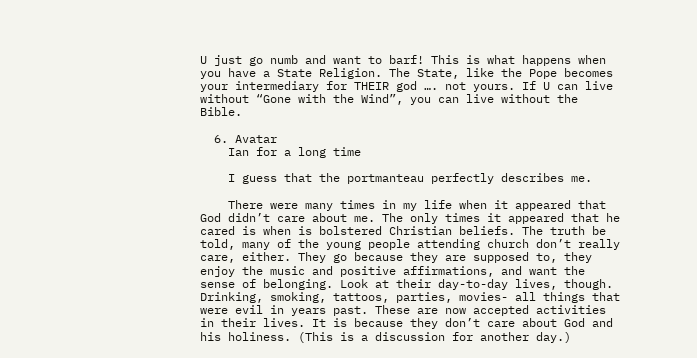U just go numb and want to barf! This is what happens when you have a State Religion. The State, like the Pope becomes your intermediary for THEIR god …. not yours. If U can live without “Gone with the Wind”, you can live without the Bible.

  6. Avatar
    Ian for a long time

    I guess that the portmanteau perfectly describes me.

    There were many times in my life when it appeared that God didn’t care about me. The only times it appeared that he cared is when is bolstered Christian beliefs. The truth be told, many of the young people attending church don’t really care, either. They go because they are supposed to, they enjoy the music and positive affirmations, and want the sense of belonging. Look at their day-to-day lives, though. Drinking, smoking, tattoos, parties, movies- all things that were evil in years past. These are now accepted activities in their lives. It is because they don’t care about God and his holiness. (This is a discussion for another day.)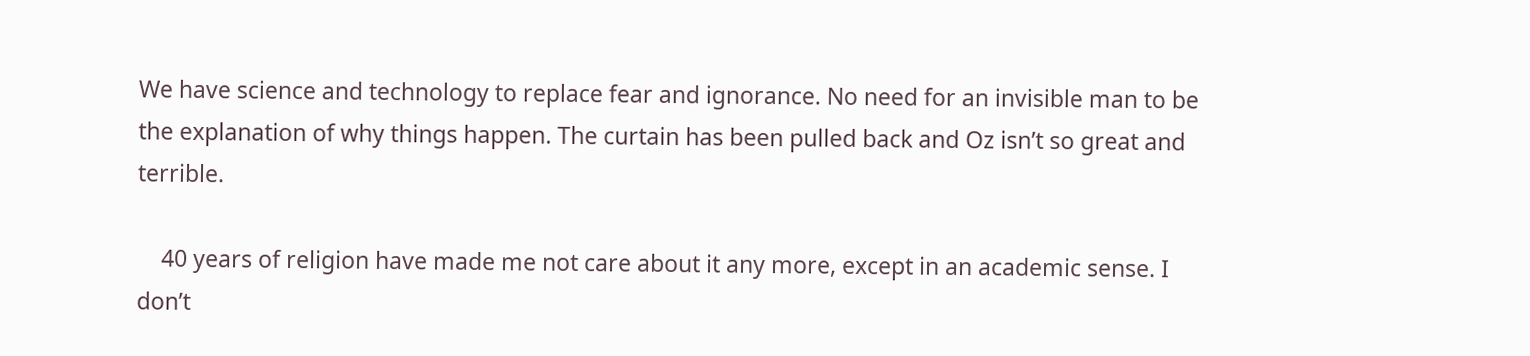We have science and technology to replace fear and ignorance. No need for an invisible man to be the explanation of why things happen. The curtain has been pulled back and Oz isn’t so great and terrible.

    40 years of religion have made me not care about it any more, except in an academic sense. I don’t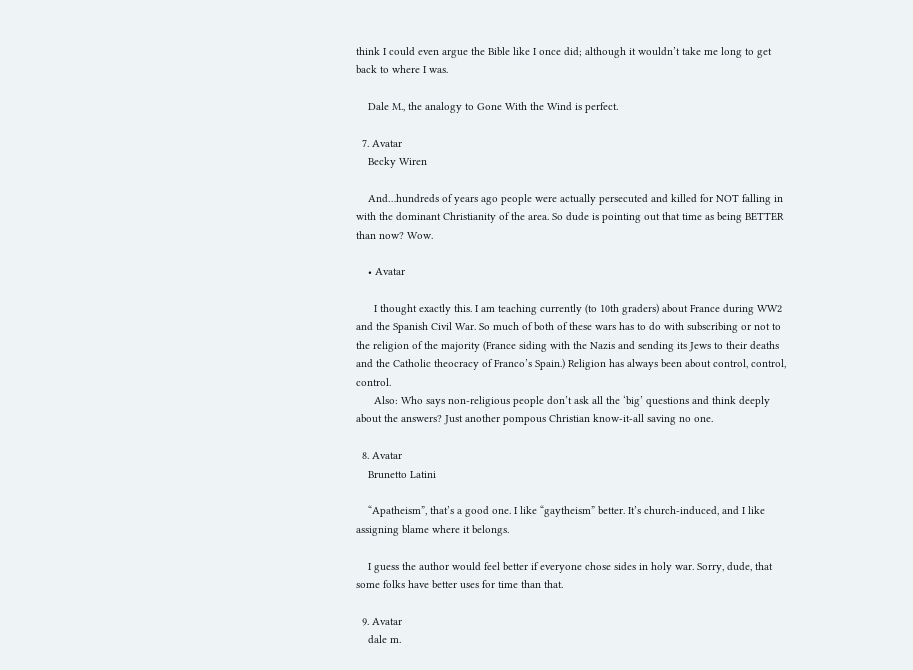think I could even argue the Bible like I once did; although it wouldn’t take me long to get back to where I was.

    Dale M., the analogy to Gone With the Wind is perfect.

  7. Avatar
    Becky Wiren

    And…hundreds of years ago people were actually persecuted and killed for NOT falling in with the dominant Christianity of the area. So dude is pointing out that time as being BETTER than now? Wow.

    • Avatar

      I thought exactly this. I am teaching currently (to 10th graders) about France during WW2 and the Spanish Civil War. So much of both of these wars has to do with subscribing or not to the religion of the majority (France siding with the Nazis and sending its Jews to their deaths and the Catholic theocracy of Franco’s Spain.) Religion has always been about control, control, control.
      Also: Who says non-religious people don’t ask all the ‘big’ questions and think deeply about the answers? Just another pompous Christian know-it-all saving no one.

  8. Avatar
    Brunetto Latini

    “Apatheism”, that’s a good one. I like “gaytheism” better. It’s church-induced, and I like assigning blame where it belongs.

    I guess the author would feel better if everyone chose sides in holy war. Sorry, dude, that some folks have better uses for time than that.

  9. Avatar
    dale m.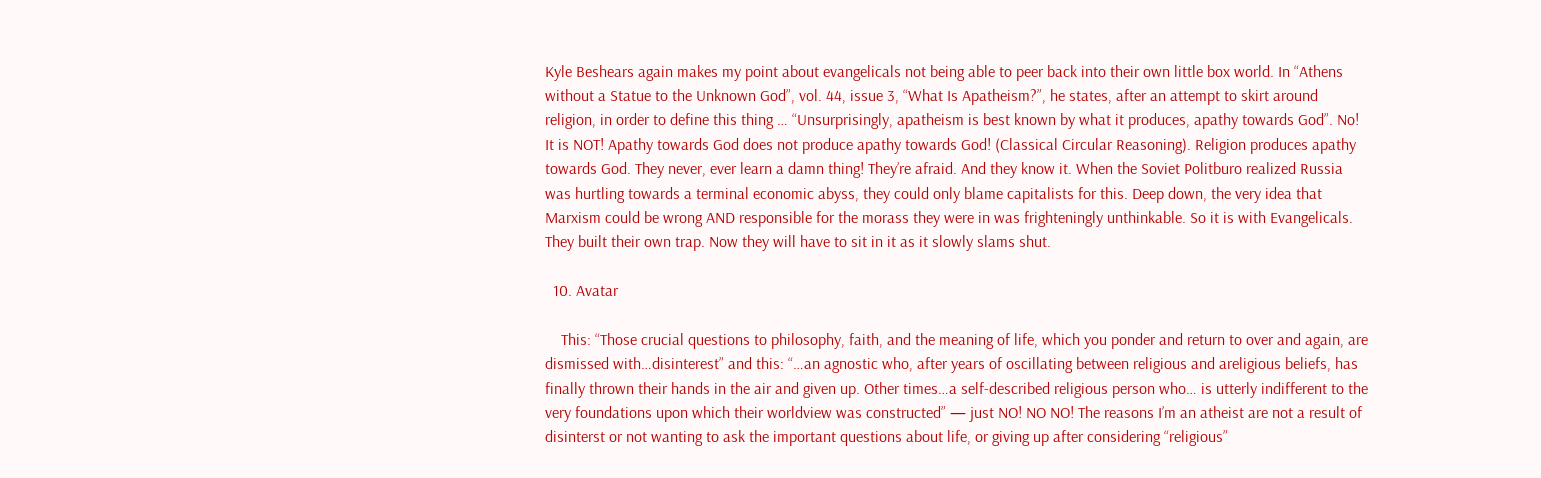Kyle Beshears again makes my point about evangelicals not being able to peer back into their own little box world. In “Athens without a Statue to the Unknown God”, vol. 44, issue 3, “What Is Apatheism?”, he states, after an attempt to skirt around religion, in order to define this thing … “Unsurprisingly, apatheism is best known by what it produces, apathy towards God”. No! It is NOT! Apathy towards God does not produce apathy towards God! (Classical Circular Reasoning). Religion produces apathy towards God. They never, ever learn a damn thing! They’re afraid. And they know it. When the Soviet Politburo realized Russia was hurtling towards a terminal economic abyss, they could only blame capitalists for this. Deep down, the very idea that Marxism could be wrong AND responsible for the morass they were in was frighteningly unthinkable. So it is with Evangelicals. They built their own trap. Now they will have to sit in it as it slowly slams shut.

  10. Avatar

    This: “Those crucial questions to philosophy, faith, and the meaning of life, which you ponder and return to over and again, are dismissed with…disinterest” and this: “…an agnostic who, after years of oscillating between religious and areligious beliefs, has finally thrown their hands in the air and given up. Other times…a self-described religious person who… is utterly indifferent to the very foundations upon which their worldview was constructed” — just NO! NO NO! The reasons I’m an atheist are not a result of disinterst or not wanting to ask the important questions about life, or giving up after considering “religious”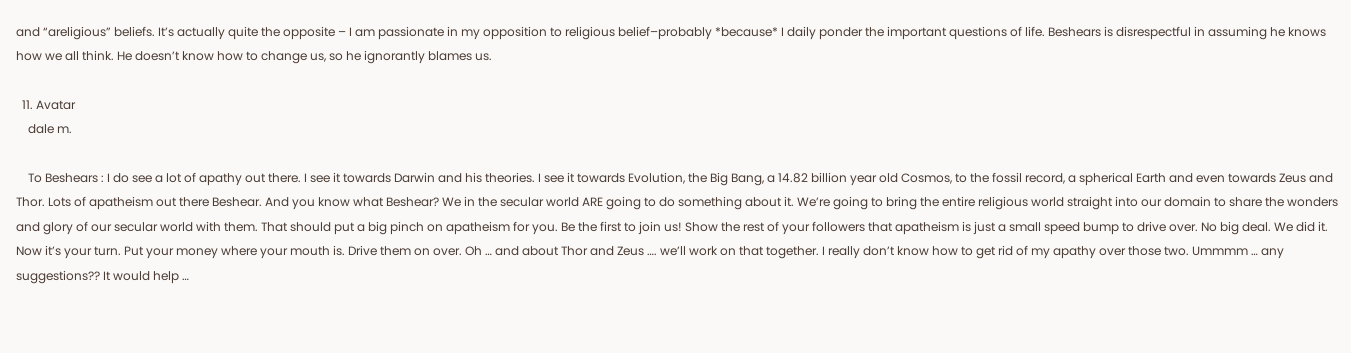and “areligious” beliefs. It’s actually quite the opposite – I am passionate in my opposition to religious belief–probably *because* I daily ponder the important questions of life. Beshears is disrespectful in assuming he knows how we all think. He doesn’t know how to change us, so he ignorantly blames us.

  11. Avatar
    dale m.

    To Beshears : I do see a lot of apathy out there. I see it towards Darwin and his theories. I see it towards Evolution, the Big Bang, a 14.82 billion year old Cosmos, to the fossil record, a spherical Earth and even towards Zeus and Thor. Lots of apatheism out there Beshear. And you know what Beshear? We in the secular world ARE going to do something about it. We’re going to bring the entire religious world straight into our domain to share the wonders and glory of our secular world with them. That should put a big pinch on apatheism for you. Be the first to join us! Show the rest of your followers that apatheism is just a small speed bump to drive over. No big deal. We did it. Now it’s your turn. Put your money where your mouth is. Drive them on over. Oh … and about Thor and Zeus …. we’ll work on that together. I really don’t know how to get rid of my apathy over those two. Ummmm … any suggestions?? It would help …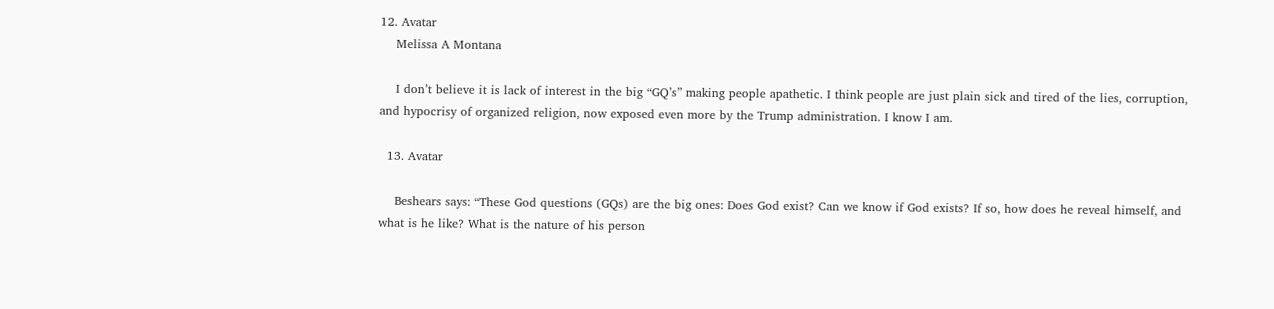12. Avatar
    Melissa A Montana

    I don’t believe it is lack of interest in the big “GQ’s” making people apathetic. I think people are just plain sick and tired of the lies, corruption, and hypocrisy of organized religion, now exposed even more by the Trump administration. I know I am.

  13. Avatar

    Beshears says: “These God questions (GQs) are the big ones: Does God exist? Can we know if God exists? If so, how does he reveal himself, and what is he like? What is the nature of his person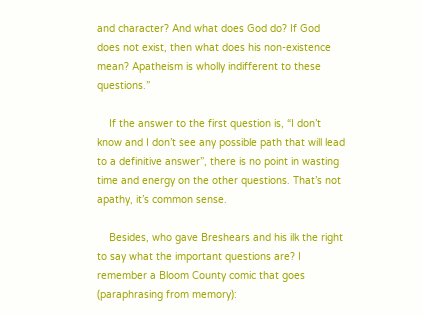and character? And what does God do? If God does not exist, then what does his non-existence mean? Apatheism is wholly indifferent to these questions.”

    If the answer to the first question is, “I don’t know and I don’t see any possible path that will lead to a definitive answer”, there is no point in wasting time and energy on the other questions. That’s not apathy, it’s common sense.

    Besides, who gave Breshears and his ilk the right to say what the important questions are? I remember a Bloom County comic that goes (paraphrasing from memory):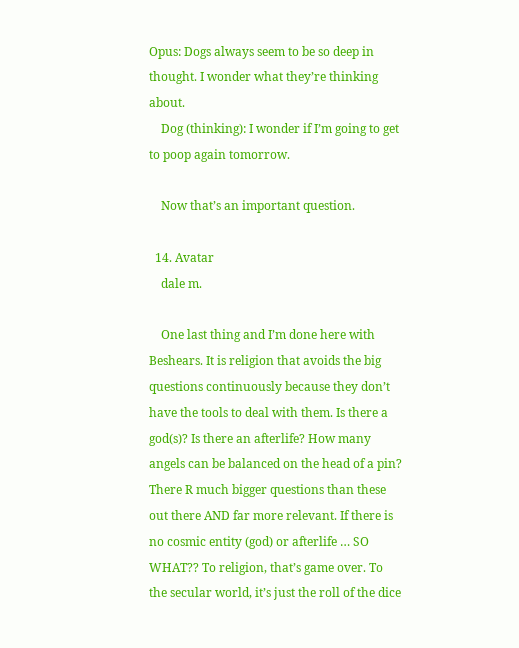Opus: Dogs always seem to be so deep in thought. I wonder what they’re thinking about.
    Dog (thinking): I wonder if I’m going to get to poop again tomorrow.

    Now that’s an important question.

  14. Avatar
    dale m.

    One last thing and I’m done here with Beshears. It is religion that avoids the big questions continuously because they don’t have the tools to deal with them. Is there a god(s)? Is there an afterlife? How many angels can be balanced on the head of a pin? There R much bigger questions than these out there AND far more relevant. If there is no cosmic entity (god) or afterlife … SO WHAT?? To religion, that’s game over. To the secular world, it’s just the roll of the dice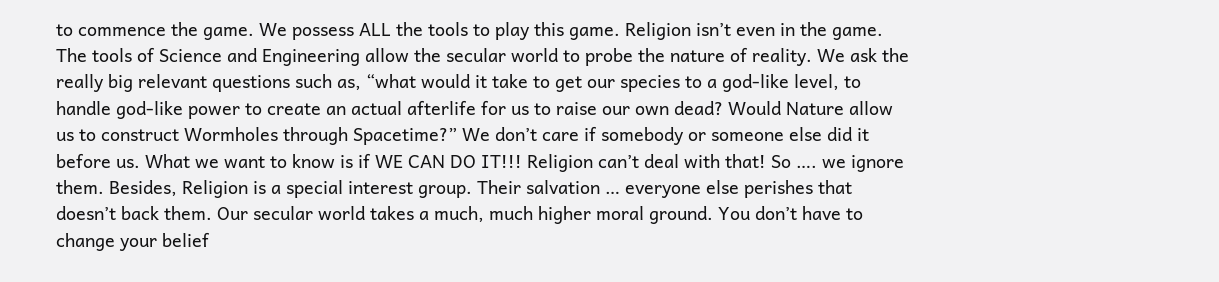to commence the game. We possess ALL the tools to play this game. Religion isn’t even in the game. The tools of Science and Engineering allow the secular world to probe the nature of reality. We ask the really big relevant questions such as, “what would it take to get our species to a god-like level, to handle god-like power to create an actual afterlife for us to raise our own dead? Would Nature allow us to construct Wormholes through Spacetime?” We don’t care if somebody or someone else did it before us. What we want to know is if WE CAN DO IT!!! Religion can’t deal with that! So …. we ignore them. Besides, Religion is a special interest group. Their salvation … everyone else perishes that doesn’t back them. Our secular world takes a much, much higher moral ground. You don’t have to change your belief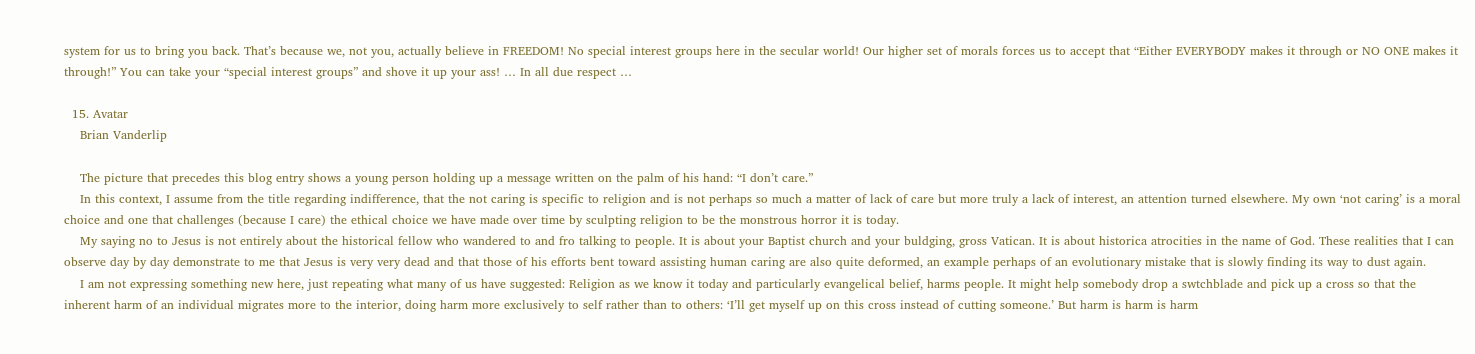system for us to bring you back. That’s because we, not you, actually believe in FREEDOM! No special interest groups here in the secular world! Our higher set of morals forces us to accept that “Either EVERYBODY makes it through or NO ONE makes it through!” You can take your “special interest groups” and shove it up your ass! … In all due respect …

  15. Avatar
    Brian Vanderlip

    The picture that precedes this blog entry shows a young person holding up a message written on the palm of his hand: “I don’t care.”
    In this context, I assume from the title regarding indifference, that the not caring is specific to religion and is not perhaps so much a matter of lack of care but more truly a lack of interest, an attention turned elsewhere. My own ‘not caring’ is a moral choice and one that challenges (because I care) the ethical choice we have made over time by sculpting religion to be the monstrous horror it is today.
    My saying no to Jesus is not entirely about the historical fellow who wandered to and fro talking to people. It is about your Baptist church and your buldging, gross Vatican. It is about historica atrocities in the name of God. These realities that I can observe day by day demonstrate to me that Jesus is very very dead and that those of his efforts bent toward assisting human caring are also quite deformed, an example perhaps of an evolutionary mistake that is slowly finding its way to dust again.
    I am not expressing something new here, just repeating what many of us have suggested: Religion as we know it today and particularly evangelical belief, harms people. It might help somebody drop a swtchblade and pick up a cross so that the inherent harm of an individual migrates more to the interior, doing harm more exclusively to self rather than to others: ‘I’ll get myself up on this cross instead of cutting someone.’ But harm is harm is harm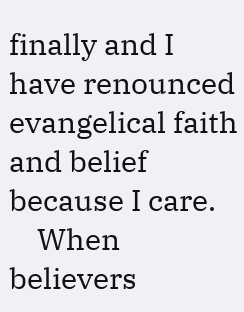finally and I have renounced evangelical faith and belief because I care.
    When believers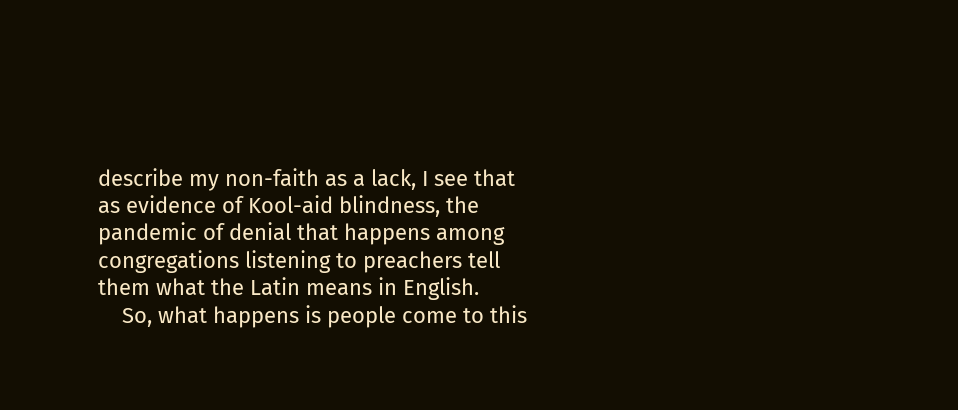describe my non-faith as a lack, I see that as evidence of Kool-aid blindness, the pandemic of denial that happens among congregations listening to preachers tell them what the Latin means in English.
    So, what happens is people come to this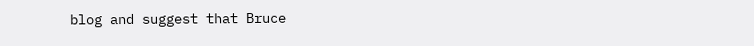blog and suggest that Bruce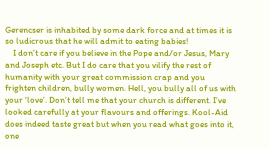Gerencser is inhabited by some dark force and at times it is so ludicrous that he will admit to eating babies!
    I don’t care if you believe in the Pope and/or Jesus, Mary and Joseph etc. But I do care that you vilify the rest of humanity with your great commission crap and you frighten children, bully women. Hell, you bully all of us with your ‘love’. Don’t tell me that your church is different. I’ve looked carefully at your flavours and offerings. Kool-Aid does indeed taste great but when you read what goes into it, one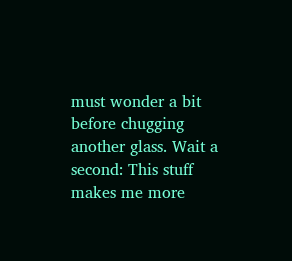must wonder a bit before chugging another glass. Wait a second: This stuff makes me more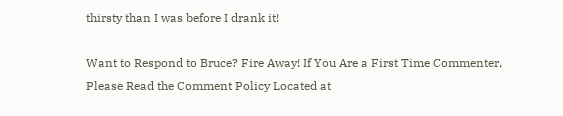thirsty than I was before I drank it!

Want to Respond to Bruce? Fire Away! If You Are a First Time Commenter, Please Read the Comment Policy Located at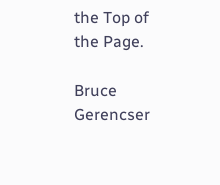the Top of the Page.

Bruce Gerencser